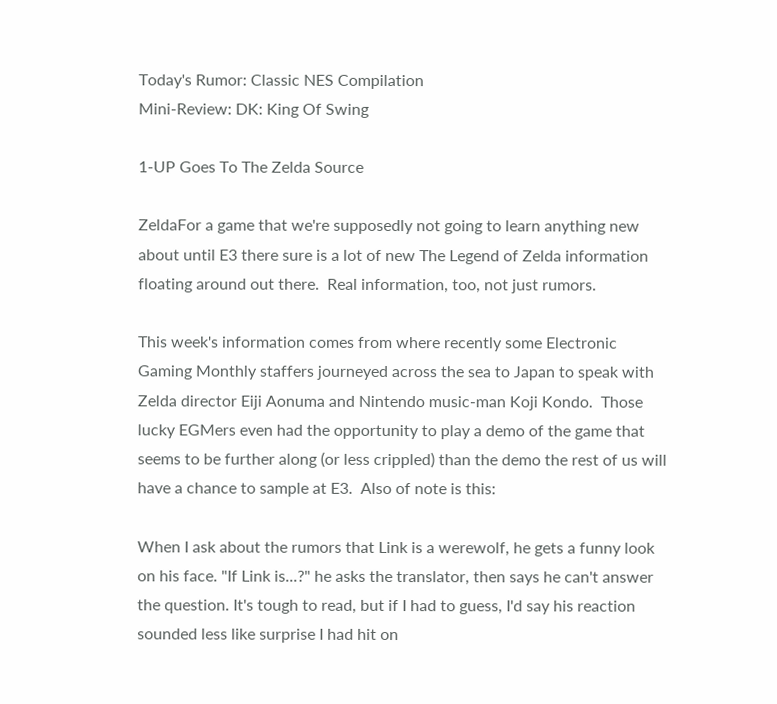Today's Rumor: Classic NES Compilation
Mini-Review: DK: King Of Swing

1-UP Goes To The Zelda Source

ZeldaFor a game that we're supposedly not going to learn anything new about until E3 there sure is a lot of new The Legend of Zelda information floating around out there.  Real information, too, not just rumors.

This week's information comes from where recently some Electronic Gaming Monthly staffers journeyed across the sea to Japan to speak with Zelda director Eiji Aonuma and Nintendo music-man Koji Kondo.  Those lucky EGMers even had the opportunity to play a demo of the game that seems to be further along (or less crippled) than the demo the rest of us will have a chance to sample at E3.  Also of note is this:

When I ask about the rumors that Link is a werewolf, he gets a funny look on his face. "If Link is...?" he asks the translator, then says he can't answer the question. It's tough to read, but if I had to guess, I'd say his reaction sounded less like surprise I had hit on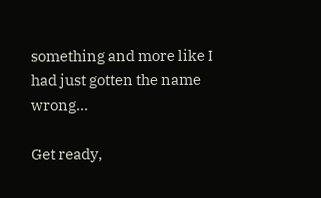something and more like I had just gotten the name wrong...

Get ready,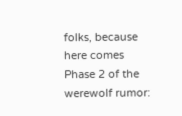folks, because here comes Phase 2 of the werewolf rumor: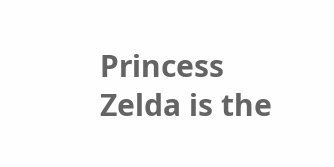Princess Zelda is the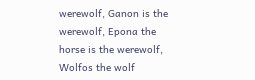werewolf, Ganon is the werewolf, Epona the horse is the werewolf, Wolfos the wolf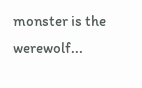monster is the werewolf...